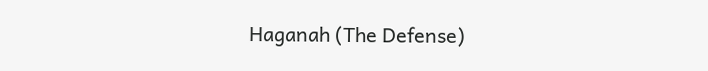Haganah (The Defense)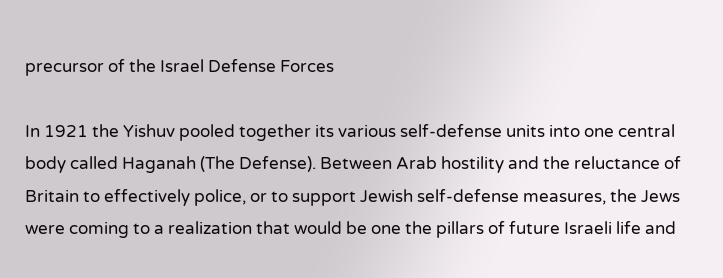precursor of the Israel Defense Forces

In 1921 the Yishuv pooled together its various self-defense units into one central body called Haganah (The Defense). Between Arab hostility and the reluctance of Britain to effectively police, or to support Jewish self-defense measures, the Jews were coming to a realization that would be one the pillars of future Israeli life and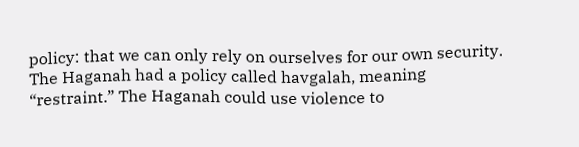policy: that we can only rely on ourselves for our own security. The Haganah had a policy called havgalah, meaning “restraint.” The Haganah could use violence to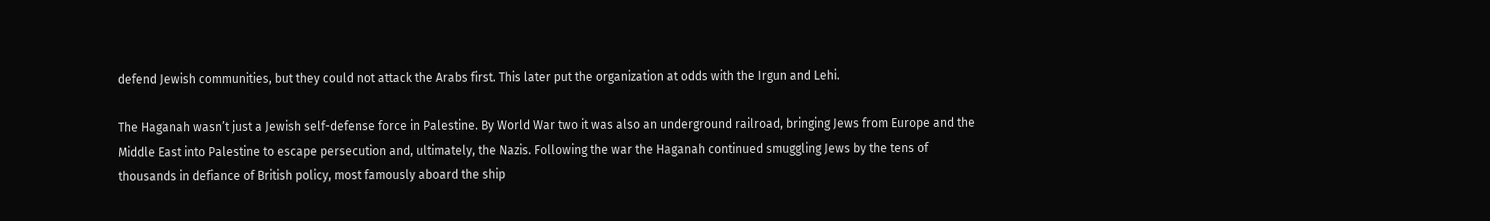defend Jewish communities, but they could not attack the Arabs first. This later put the organization at odds with the Irgun and Lehi.

The Haganah wasn’t just a Jewish self-defense force in Palestine. By World War two it was also an underground railroad, bringing Jews from Europe and the Middle East into Palestine to escape persecution and, ultimately, the Nazis. Following the war the Haganah continued smuggling Jews by the tens of thousands in defiance of British policy, most famously aboard the ship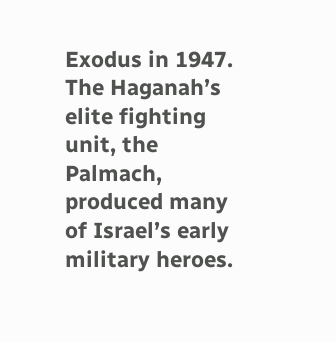Exodus in 1947. The Haganah’s elite fighting unit, the Palmach, produced many of Israel’s early military heroes.